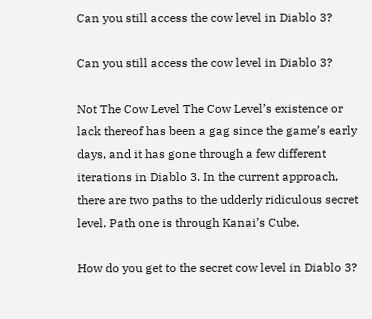Can you still access the cow level in Diablo 3?

Can you still access the cow level in Diablo 3?

Not The Cow Level The Cow Level’s existence or lack thereof has been a gag since the game’s early days, and it has gone through a few different iterations in Diablo 3. In the current approach, there are two paths to the udderly ridiculous secret level. Path one is through Kanai’s Cube.

How do you get to the secret cow level in Diablo 3?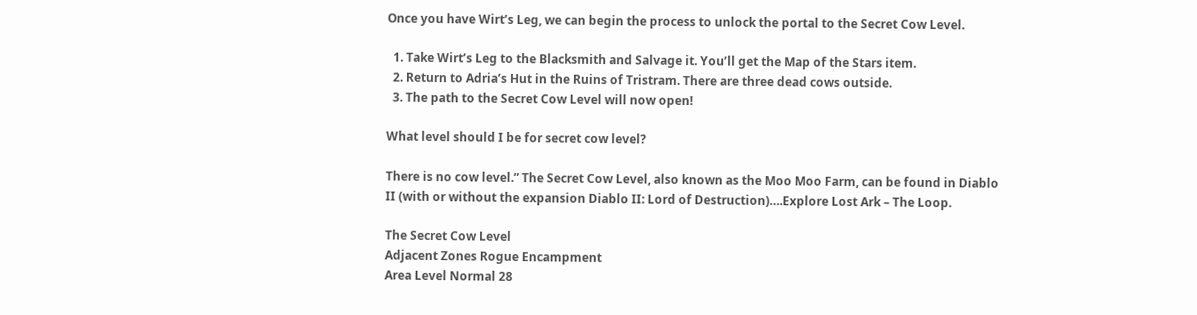Once you have Wirt’s Leg, we can begin the process to unlock the portal to the Secret Cow Level.

  1. Take Wirt’s Leg to the Blacksmith and Salvage it. You’ll get the Map of the Stars item.
  2. Return to Adria’s Hut in the Ruins of Tristram. There are three dead cows outside.
  3. The path to the Secret Cow Level will now open!

What level should I be for secret cow level?

There is no cow level.” The Secret Cow Level, also known as the Moo Moo Farm, can be found in Diablo II (with or without the expansion Diablo II: Lord of Destruction)….Explore Lost Ark – The Loop.

The Secret Cow Level
Adjacent Zones Rogue Encampment
Area Level Normal 28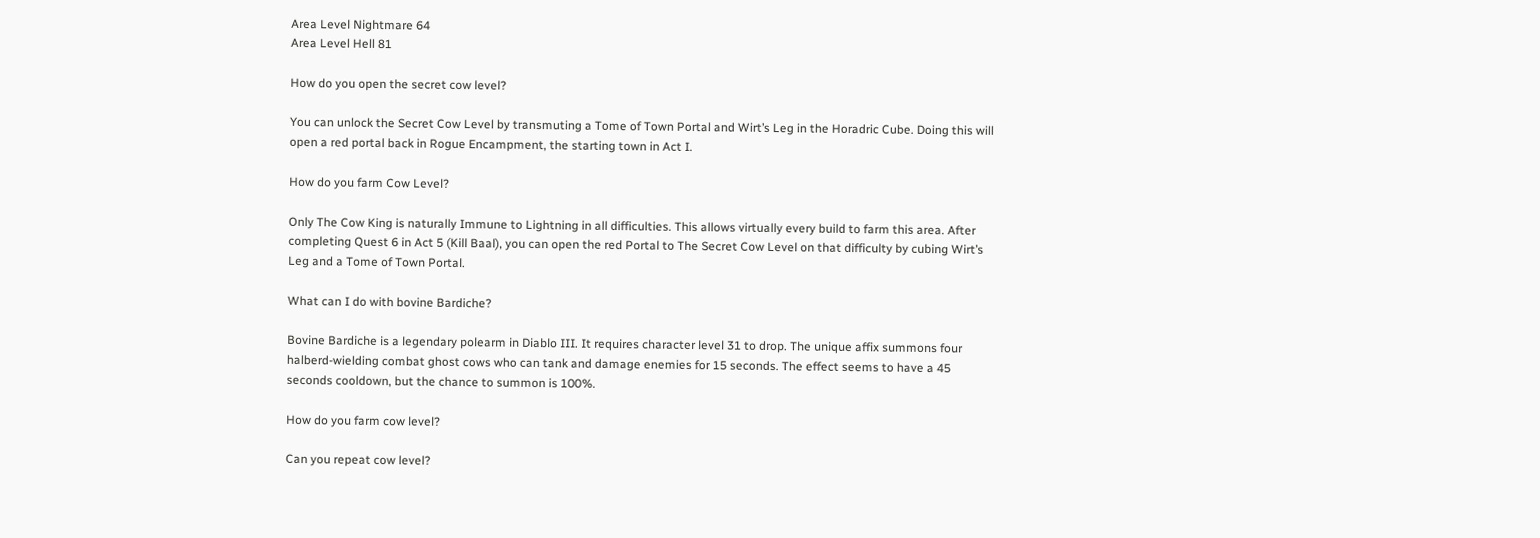Area Level Nightmare 64
Area Level Hell 81

How do you open the secret cow level?

You can unlock the Secret Cow Level by transmuting a Tome of Town Portal and Wirt’s Leg in the Horadric Cube. Doing this will open a red portal back in Rogue Encampment, the starting town in Act I.

How do you farm Cow Level?

Only The Cow King is naturally Immune to Lightning in all difficulties. This allows virtually every build to farm this area. After completing Quest 6 in Act 5 (Kill Baal), you can open the red Portal to The Secret Cow Level on that difficulty by cubing Wirt’s Leg and a Tome of Town Portal.

What can I do with bovine Bardiche?

Bovine Bardiche is a legendary polearm in Diablo III. It requires character level 31 to drop. The unique affix summons four halberd-wielding combat ghost cows who can tank and damage enemies for 15 seconds. The effect seems to have a 45 seconds cooldown, but the chance to summon is 100%.

How do you farm cow level?

Can you repeat cow level?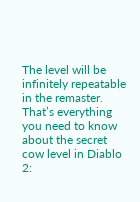The level will be infinitely repeatable in the remaster. That’s everything you need to know about the secret cow level in Diablo 2: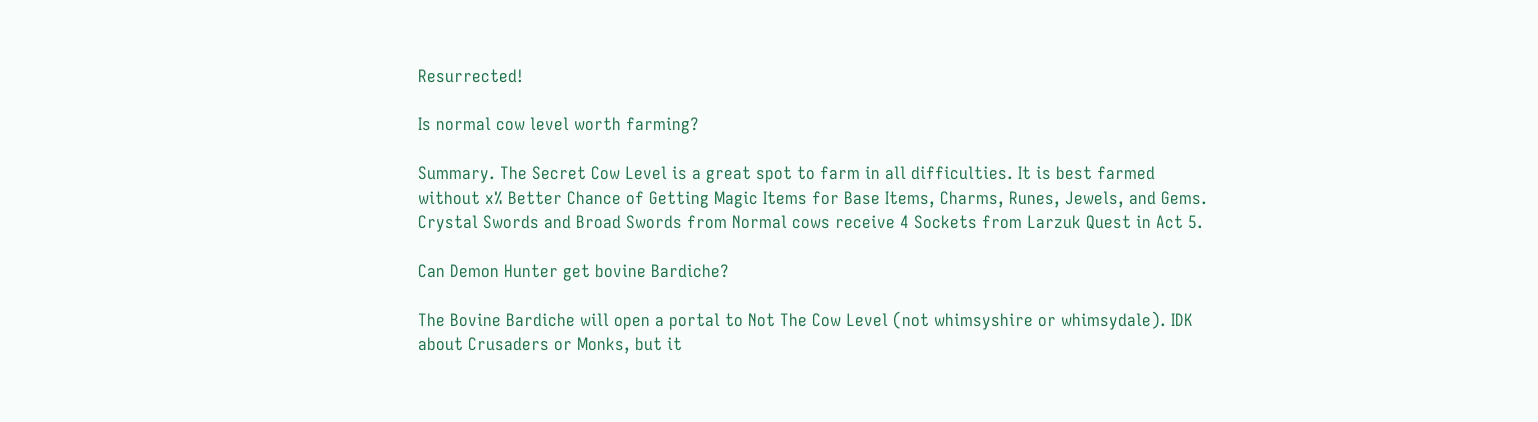Resurrected!

Is normal cow level worth farming?

Summary. The Secret Cow Level is a great spot to farm in all difficulties. It is best farmed without x% Better Chance of Getting Magic Items for Base Items, Charms, Runes, Jewels, and Gems. Crystal Swords and Broad Swords from Normal cows receive 4 Sockets from Larzuk Quest in Act 5.

Can Demon Hunter get bovine Bardiche?

The Bovine Bardiche will open a portal to Not The Cow Level (not whimsyshire or whimsydale). IDK about Crusaders or Monks, but it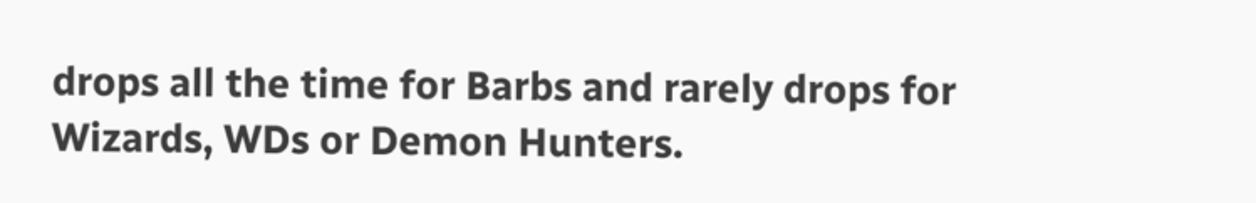drops all the time for Barbs and rarely drops for Wizards, WDs or Demon Hunters.